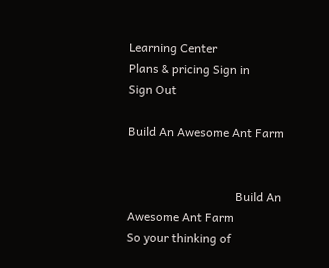Learning Center
Plans & pricing Sign in
Sign Out

Build An Awesome Ant Farm


                                    Build An Awesome Ant Farm
So your thinking of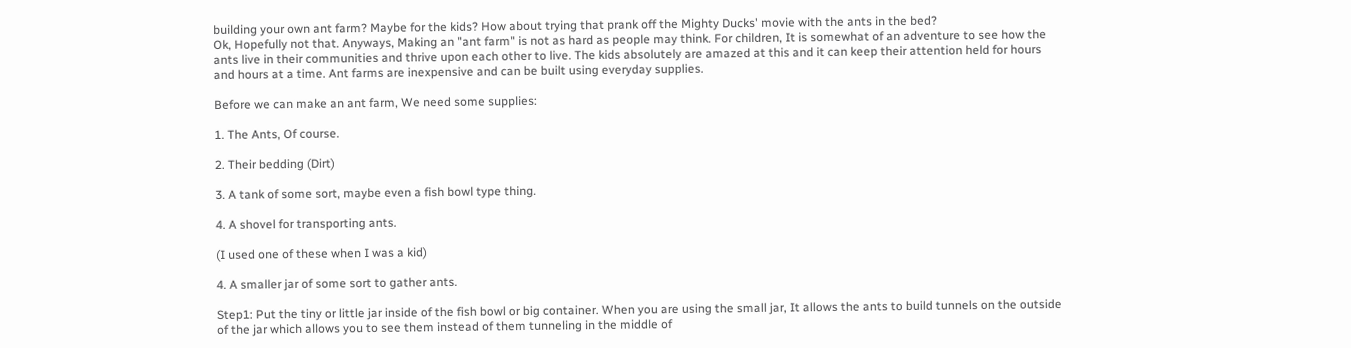building your own ant farm? Maybe for the kids? How about trying that prank off the Mighty Ducks' movie with the ants in the bed?
Ok, Hopefully not that. Anyways, Making an "ant farm" is not as hard as people may think. For children, It is somewhat of an adventure to see how the
ants live in their communities and thrive upon each other to live. The kids absolutely are amazed at this and it can keep their attention held for hours
and hours at a time. Ant farms are inexpensive and can be built using everyday supplies.

Before we can make an ant farm, We need some supplies:

1. The Ants, Of course.

2. Their bedding (Dirt)

3. A tank of some sort, maybe even a fish bowl type thing.

4. A shovel for transporting ants.

(I used one of these when I was a kid)

4. A smaller jar of some sort to gather ants.

Step1: Put the tiny or little jar inside of the fish bowl or big container. When you are using the small jar, It allows the ants to build tunnels on the outside
of the jar which allows you to see them instead of them tunneling in the middle of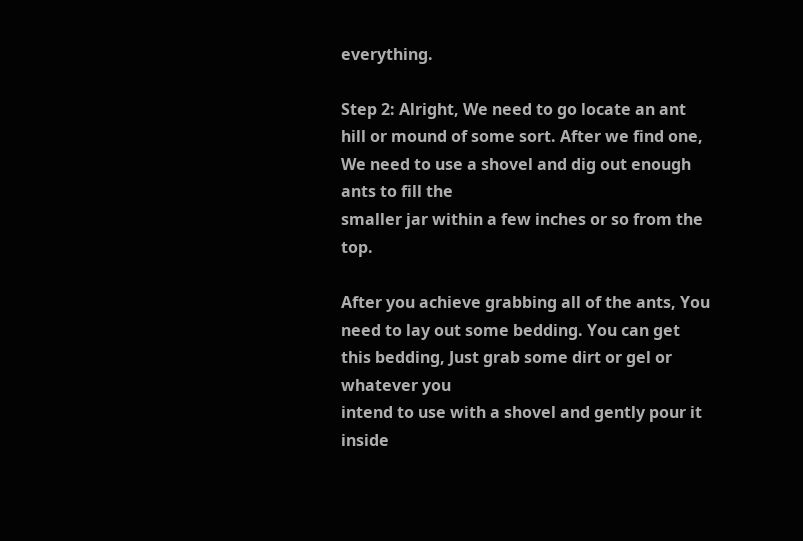everything.

Step 2: Alright, We need to go locate an ant hill or mound of some sort. After we find one, We need to use a shovel and dig out enough ants to fill the
smaller jar within a few inches or so from the top.

After you achieve grabbing all of the ants, You need to lay out some bedding. You can get this bedding, Just grab some dirt or gel or whatever you
intend to use with a shovel and gently pour it inside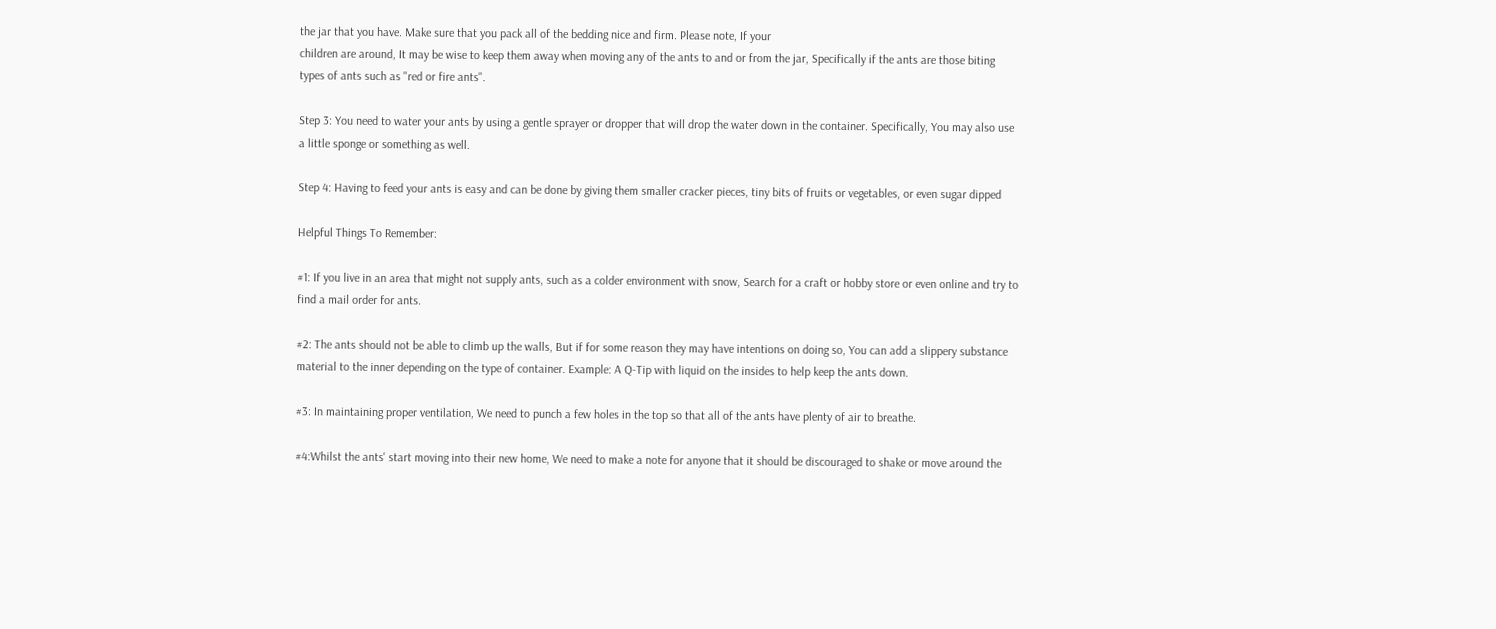the jar that you have. Make sure that you pack all of the bedding nice and firm. Please note, If your
children are around, It may be wise to keep them away when moving any of the ants to and or from the jar, Specifically if the ants are those biting
types of ants such as "red or fire ants".

Step 3: You need to water your ants by using a gentle sprayer or dropper that will drop the water down in the container. Specifically, You may also use
a little sponge or something as well.

Step 4: Having to feed your ants is easy and can be done by giving them smaller cracker pieces, tiny bits of fruits or vegetables, or even sugar dipped

Helpful Things To Remember:

#1: If you live in an area that might not supply ants, such as a colder environment with snow, Search for a craft or hobby store or even online and try to
find a mail order for ants.

#2: The ants should not be able to climb up the walls, But if for some reason they may have intentions on doing so, You can add a slippery substance
material to the inner depending on the type of container. Example: A Q-Tip with liquid on the insides to help keep the ants down.

#3: In maintaining proper ventilation, We need to punch a few holes in the top so that all of the ants have plenty of air to breathe.

#4:Whilst the ants' start moving into their new home, We need to make a note for anyone that it should be discouraged to shake or move around the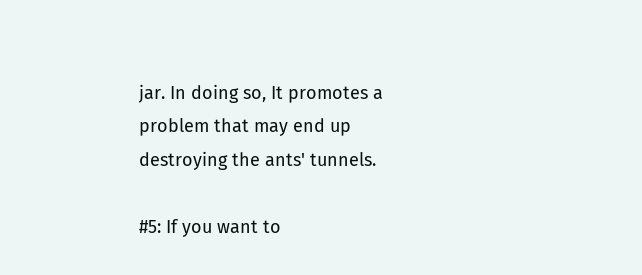jar. In doing so, It promotes a problem that may end up destroying the ants' tunnels.

#5: If you want to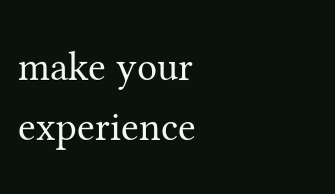make your experience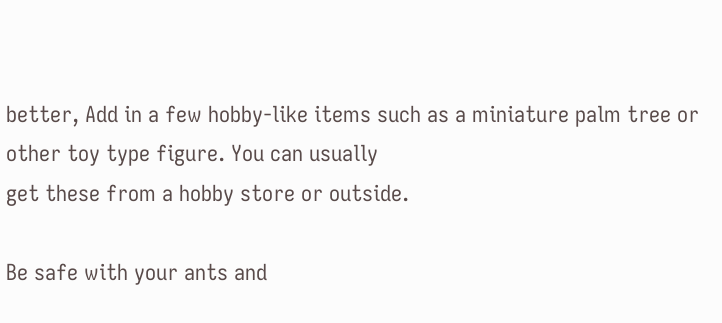better, Add in a few hobby-like items such as a miniature palm tree or other toy type figure. You can usually
get these from a hobby store or outside.

Be safe with your ants and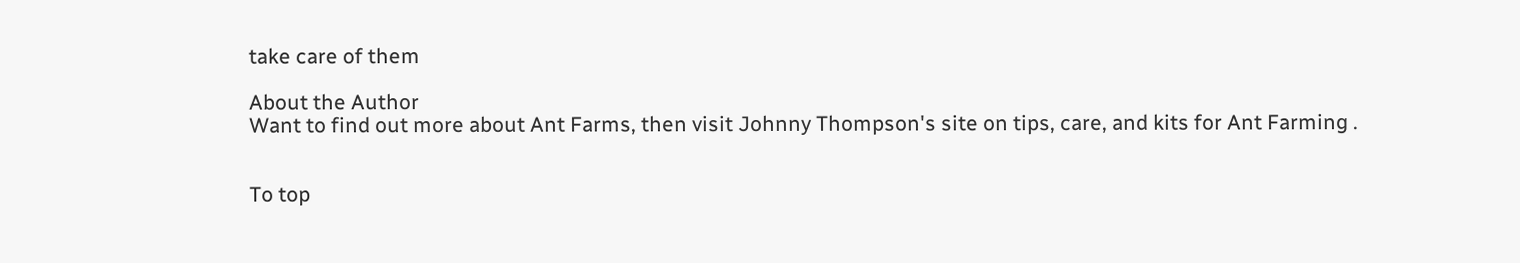take care of them

About the Author
Want to find out more about Ant Farms, then visit Johnny Thompson's site on tips, care, and kits for Ant Farming .


To top